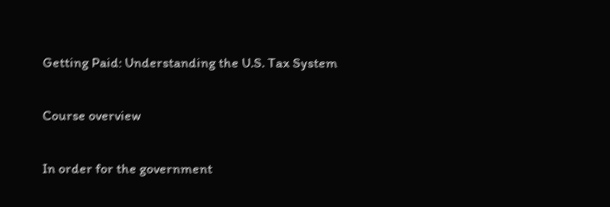Getting Paid: Understanding the U.S. Tax System

Course overview

In order for the government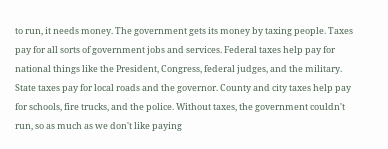to run, it needs money. The government gets its money by taxing people. Taxes pay for all sorts of government jobs and services. Federal taxes help pay for national things like the President, Congress, federal judges, and the military. State taxes pay for local roads and the governor. County and city taxes help pay for schools, fire trucks, and the police. Without taxes, the government couldn't run, so as much as we don't like paying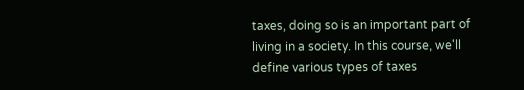taxes, doing so is an important part of living in a society. In this course, we'll define various types of taxes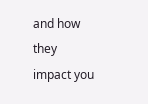and how they impact you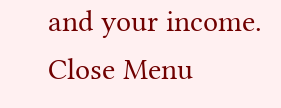and your income.
Close Menu